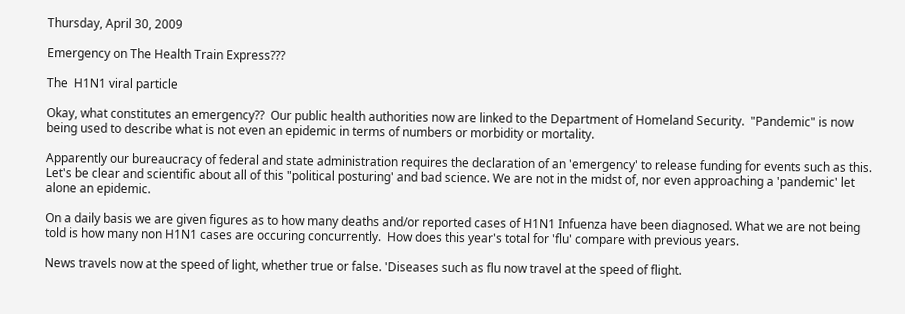Thursday, April 30, 2009

Emergency on The Health Train Express???

The  H1N1 viral particle

Okay, what constitutes an emergency??  Our public health authorities now are linked to the Department of Homeland Security.  "Pandemic" is now being used to describe what is not even an epidemic in terms of numbers or morbidity or mortality.

Apparently our bureaucracy of federal and state administration requires the declaration of an 'emergency' to release funding for events such as this.  Let's be clear and scientific about all of this "political posturing' and bad science. We are not in the midst of, nor even approaching a 'pandemic' let alone an epidemic.

On a daily basis we are given figures as to how many deaths and/or reported cases of H1N1 Infuenza have been diagnosed. What we are not being told is how many non H1N1 cases are occuring concurrently.  How does this year's total for 'flu' compare with previous years.

News travels now at the speed of light, whether true or false. 'Diseases such as flu now travel at the speed of flight.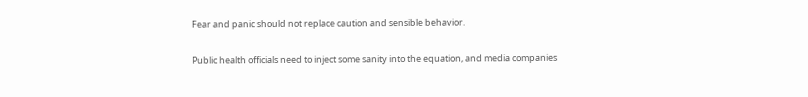Fear and panic should not replace caution and sensible behavior.

Public health officials need to inject some sanity into the equation, and media companies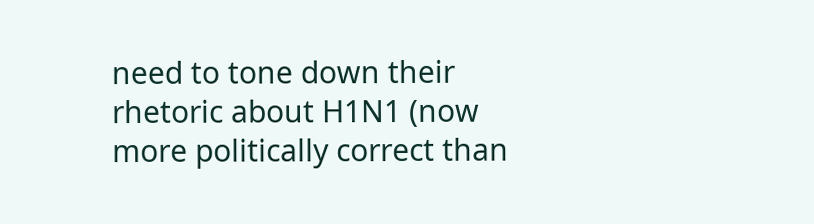need to tone down their rhetoric about H1N1 (now more politically correct than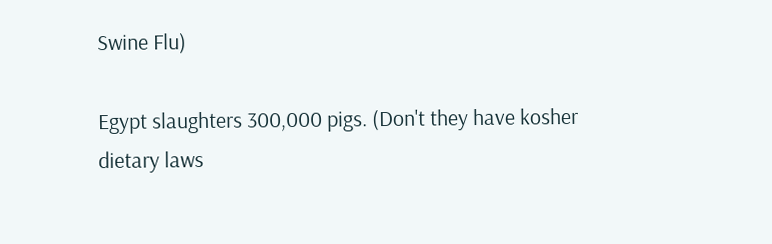Swine Flu)

Egypt slaughters 300,000 pigs. (Don't they have kosher dietary laws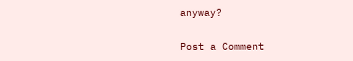anyway?

Post a Comment